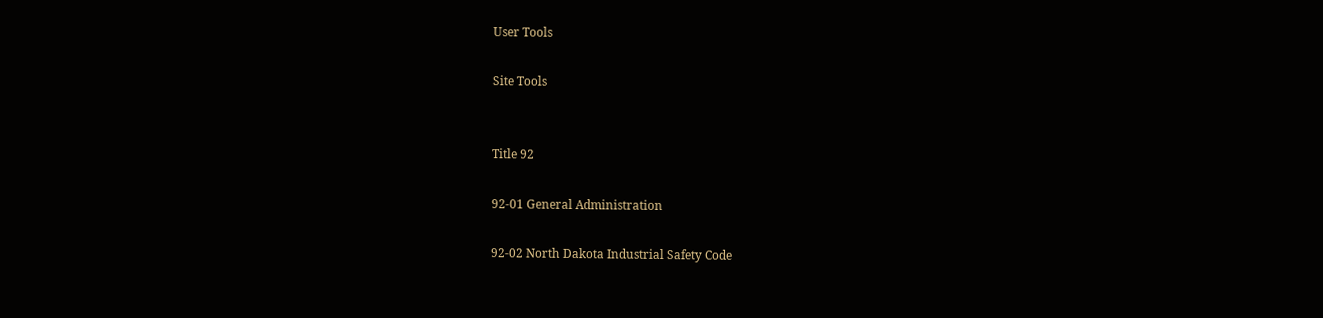User Tools

Site Tools


Title 92

92-01 General Administration

92-02 North Dakota Industrial Safety Code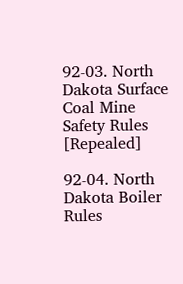92-03. North Dakota Surface Coal Mine Safety Rules [Repealed]

92-04. North Dakota Boiler Rules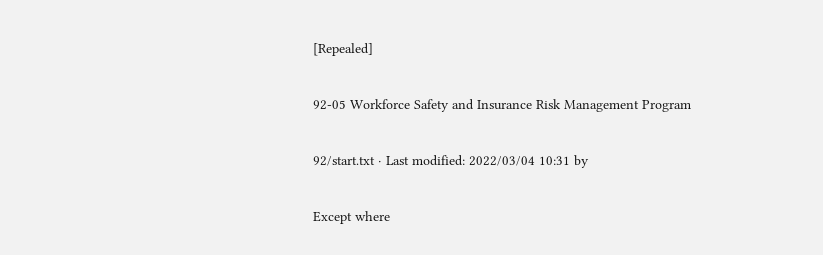[Repealed]

92-05 Workforce Safety and Insurance Risk Management Program

92/start.txt · Last modified: 2022/03/04 10:31 by

Except where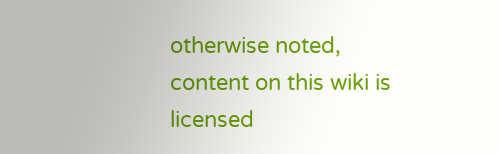otherwise noted, content on this wiki is licensed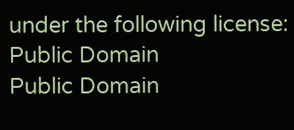under the following license: Public Domain
Public Domain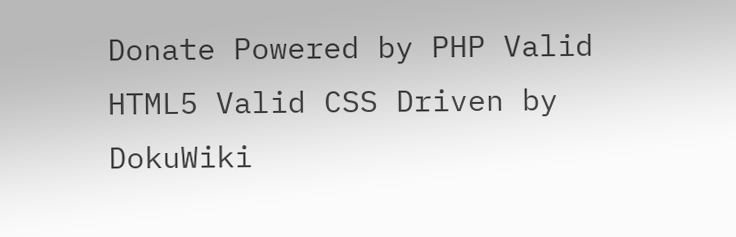Donate Powered by PHP Valid HTML5 Valid CSS Driven by DokuWiki